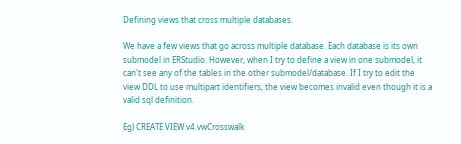Defining views that cross multiple databases.

We have a few views that go across multiple database. Each database is its own submodel in ERStudio. However, when I try to define a view in one submodel, it can't see any of the tables in the other submodel/database. If I try to edit the view DDL to use multipart identifiers, the view becomes invalid even though it is a valid sql definition.

Eg) CREATE VIEW v4.vwCrosswalk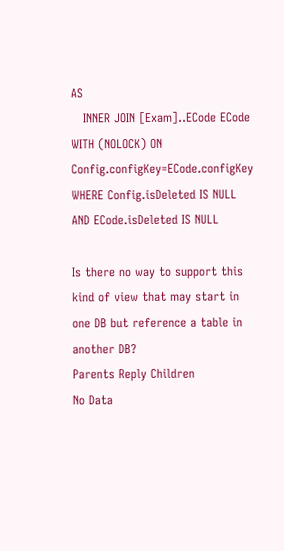AS
   INNER JOIN [Exam]..ECode ECode WITH (NOLOCK) ON Config.configKey=ECode.configKey
WHERE Config.isDeleted IS NULL AND ECode.isDeleted IS NULL

Is there no way to support this kind of view that may start in one DB but reference a table in another DB?
Parents Reply Children
No Data